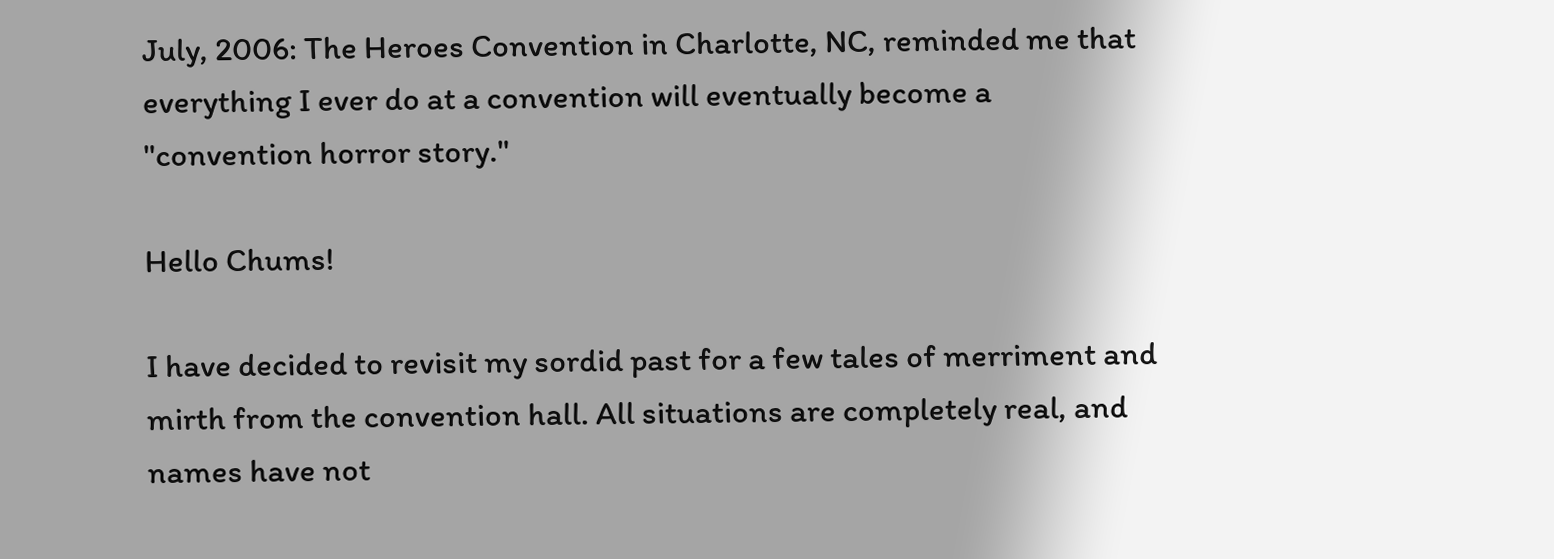July, 2006: The Heroes Convention in Charlotte, NC, reminded me that everything I ever do at a convention will eventually become a "convention horror story."

Hello Chums!

I have decided to revisit my sordid past for a few tales of merriment and mirth from the convention hall. All situations are completely real, and names have not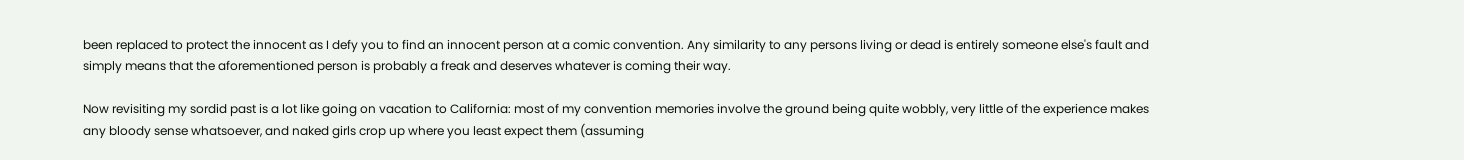been replaced to protect the innocent as I defy you to find an innocent person at a comic convention. Any similarity to any persons living or dead is entirely someone else's fault and simply means that the aforementioned person is probably a freak and deserves whatever is coming their way.

Now revisiting my sordid past is a lot like going on vacation to California: most of my convention memories involve the ground being quite wobbly, very little of the experience makes any bloody sense whatsoever, and naked girls crop up where you least expect them (assuming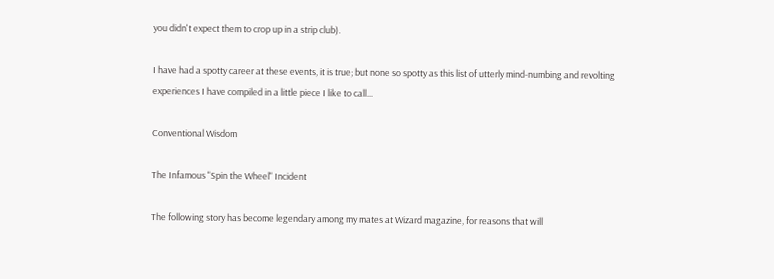you didn't expect them to crop up in a strip club).

I have had a spotty career at these events, it is true; but none so spotty as this list of utterly mind-numbing and revolting experiences I have compiled in a little piece I like to call...

Conventional Wisdom

The Infamous "Spin the Wheel" Incident

The following story has become legendary among my mates at Wizard magazine, for reasons that will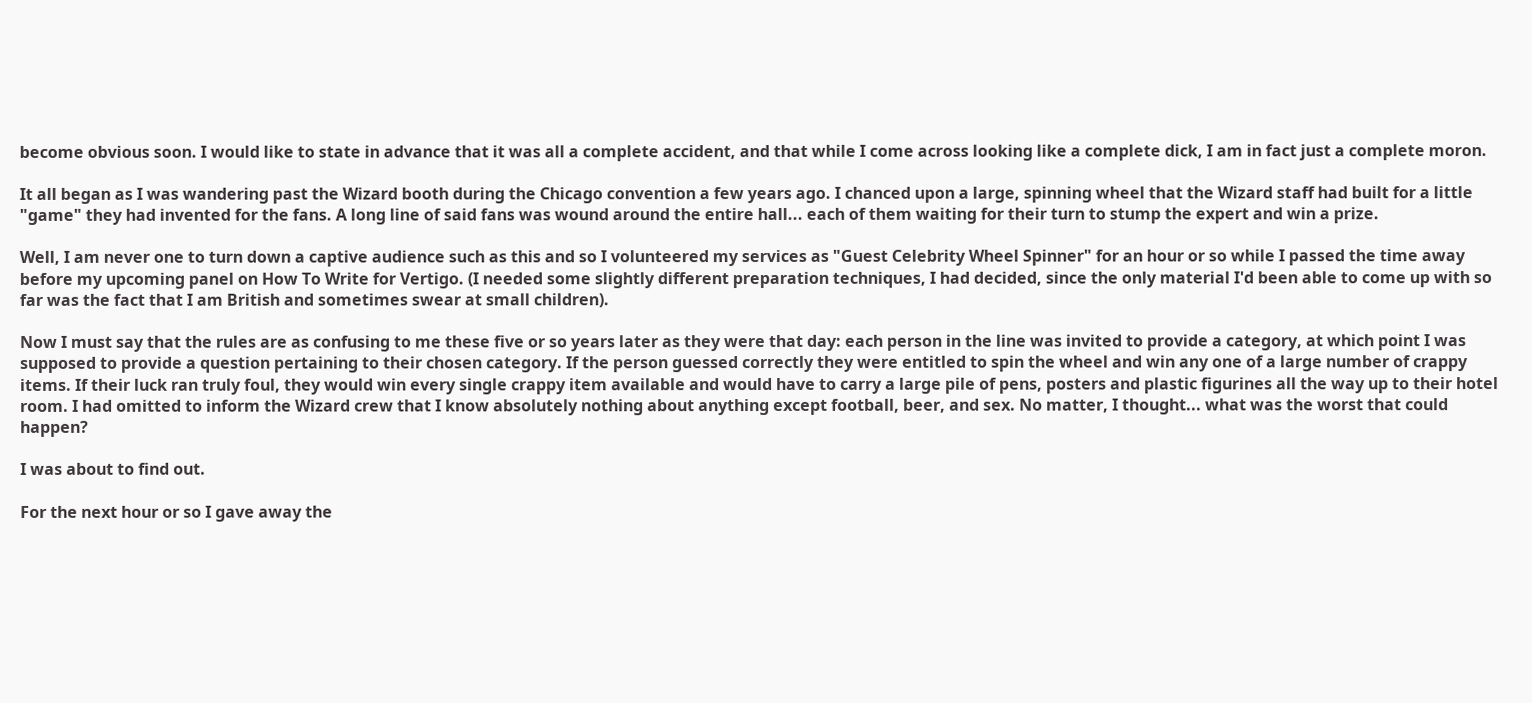become obvious soon. I would like to state in advance that it was all a complete accident, and that while I come across looking like a complete dick, I am in fact just a complete moron.

It all began as I was wandering past the Wizard booth during the Chicago convention a few years ago. I chanced upon a large, spinning wheel that the Wizard staff had built for a little "game" they had invented for the fans. A long line of said fans was wound around the entire hall... each of them waiting for their turn to stump the expert and win a prize.

Well, I am never one to turn down a captive audience such as this and so I volunteered my services as "Guest Celebrity Wheel Spinner" for an hour or so while I passed the time away before my upcoming panel on How To Write for Vertigo. (I needed some slightly different preparation techniques, I had decided, since the only material I'd been able to come up with so far was the fact that I am British and sometimes swear at small children).

Now I must say that the rules are as confusing to me these five or so years later as they were that day: each person in the line was invited to provide a category, at which point I was supposed to provide a question pertaining to their chosen category. If the person guessed correctly they were entitled to spin the wheel and win any one of a large number of crappy items. If their luck ran truly foul, they would win every single crappy item available and would have to carry a large pile of pens, posters and plastic figurines all the way up to their hotel room. I had omitted to inform the Wizard crew that I know absolutely nothing about anything except football, beer, and sex. No matter, I thought... what was the worst that could happen?

I was about to find out.

For the next hour or so I gave away the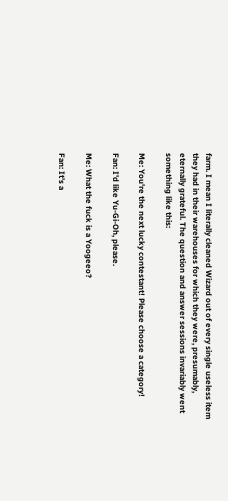farm. I mean I literally cleaned Wizard out of every single useless item they had in their warehouses for which they were, presumably, eternally grateful. The question and answer sessions invariably went something like this:

Me: You're the next lucky contestant! Please choose a category!

Fan: I'd like Yu-Gi-Oh, please.

Me: What the fuck is a Yoogeeo?

Fan: It's a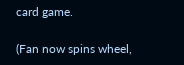card game.

(Fan now spins wheel,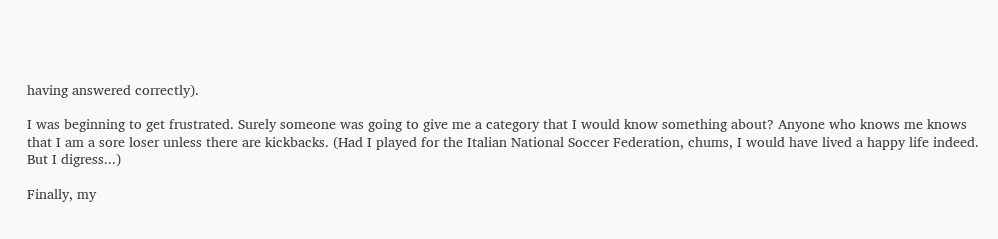having answered correctly).

I was beginning to get frustrated. Surely someone was going to give me a category that I would know something about? Anyone who knows me knows that I am a sore loser unless there are kickbacks. (Had I played for the Italian National Soccer Federation, chums, I would have lived a happy life indeed. But I digress...)

Finally, my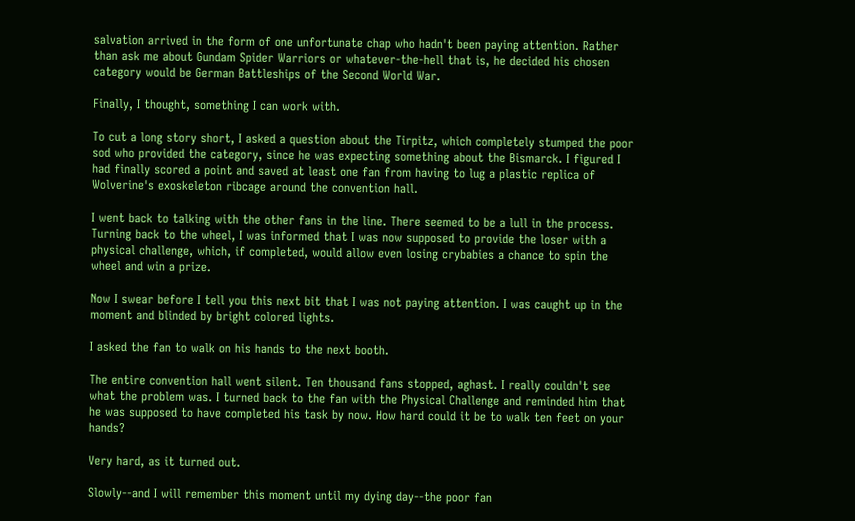salvation arrived in the form of one unfortunate chap who hadn't been paying attention. Rather than ask me about Gundam Spider Warriors or whatever-the-hell that is, he decided his chosen category would be German Battleships of the Second World War.

Finally, I thought, something I can work with.

To cut a long story short, I asked a question about the Tirpitz, which completely stumped the poor sod who provided the category, since he was expecting something about the Bismarck. I figured I had finally scored a point and saved at least one fan from having to lug a plastic replica of Wolverine's exoskeleton ribcage around the convention hall.

I went back to talking with the other fans in the line. There seemed to be a lull in the process. Turning back to the wheel, I was informed that I was now supposed to provide the loser with a physical challenge, which, if completed, would allow even losing crybabies a chance to spin the wheel and win a prize.

Now I swear before I tell you this next bit that I was not paying attention. I was caught up in the moment and blinded by bright colored lights.

I asked the fan to walk on his hands to the next booth.

The entire convention hall went silent. Ten thousand fans stopped, aghast. I really couldn't see what the problem was. I turned back to the fan with the Physical Challenge and reminded him that he was supposed to have completed his task by now. How hard could it be to walk ten feet on your hands?

Very hard, as it turned out.

Slowly--and I will remember this moment until my dying day--the poor fan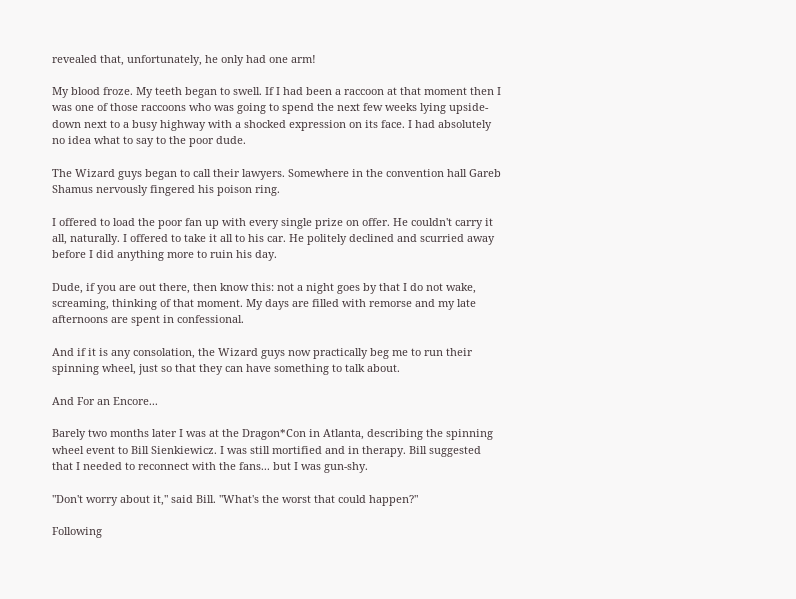revealed that, unfortunately, he only had one arm!

My blood froze. My teeth began to swell. If I had been a raccoon at that moment then I was one of those raccoons who was going to spend the next few weeks lying upside-down next to a busy highway with a shocked expression on its face. I had absolutely no idea what to say to the poor dude.

The Wizard guys began to call their lawyers. Somewhere in the convention hall Gareb Shamus nervously fingered his poison ring.

I offered to load the poor fan up with every single prize on offer. He couldn't carry it all, naturally. I offered to take it all to his car. He politely declined and scurried away before I did anything more to ruin his day.

Dude, if you are out there, then know this: not a night goes by that I do not wake, screaming, thinking of that moment. My days are filled with remorse and my late afternoons are spent in confessional.

And if it is any consolation, the Wizard guys now practically beg me to run their spinning wheel, just so that they can have something to talk about.

And For an Encore...

Barely two months later I was at the Dragon*Con in Atlanta, describing the spinning wheel event to Bill Sienkiewicz. I was still mortified and in therapy. Bill suggested that I needed to reconnect with the fans... but I was gun-shy.

"Don't worry about it," said Bill. "What's the worst that could happen?"

Following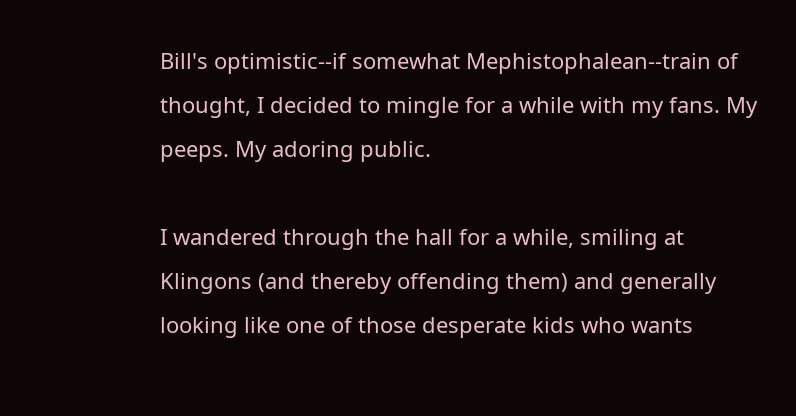Bill's optimistic--if somewhat Mephistophalean--train of thought, I decided to mingle for a while with my fans. My peeps. My adoring public.

I wandered through the hall for a while, smiling at Klingons (and thereby offending them) and generally looking like one of those desperate kids who wants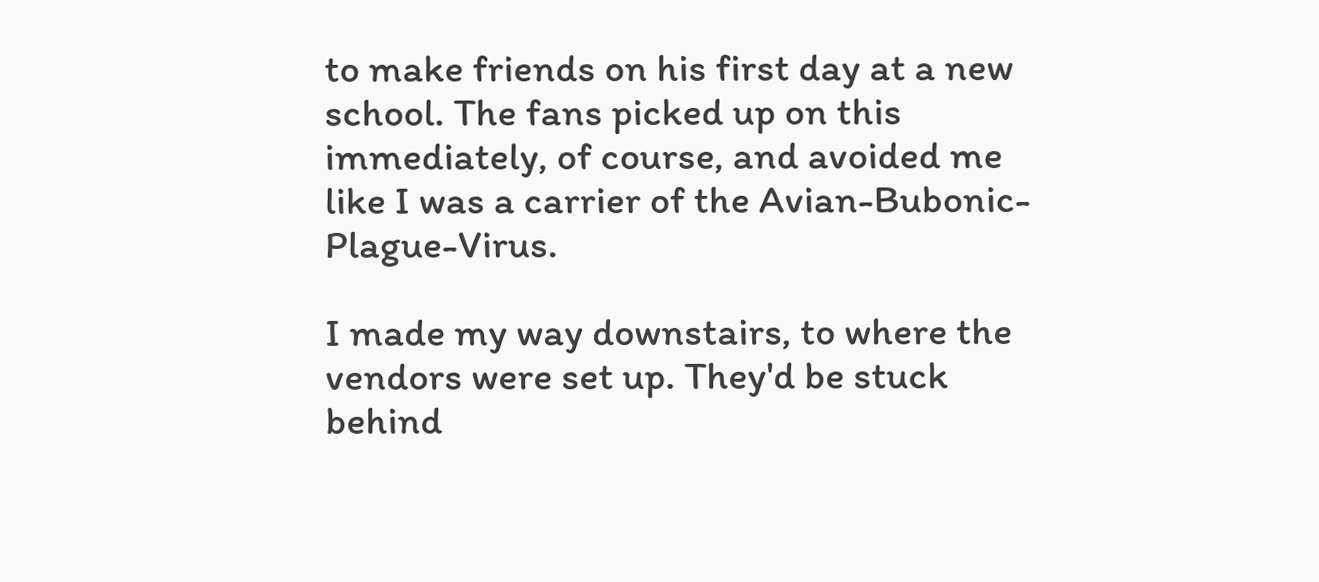to make friends on his first day at a new school. The fans picked up on this immediately, of course, and avoided me like I was a carrier of the Avian-Bubonic-Plague-Virus.

I made my way downstairs, to where the vendors were set up. They'd be stuck behind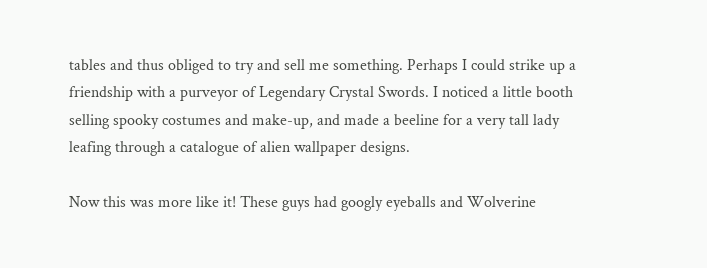tables and thus obliged to try and sell me something. Perhaps I could strike up a friendship with a purveyor of Legendary Crystal Swords. I noticed a little booth selling spooky costumes and make-up, and made a beeline for a very tall lady leafing through a catalogue of alien wallpaper designs.

Now this was more like it! These guys had googly eyeballs and Wolverine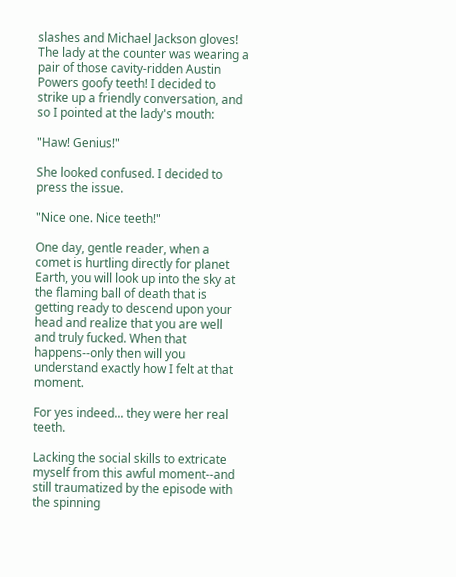slashes and Michael Jackson gloves! The lady at the counter was wearing a pair of those cavity-ridden Austin Powers goofy teeth! I decided to strike up a friendly conversation, and so I pointed at the lady's mouth:

"Haw! Genius!"

She looked confused. I decided to press the issue.

"Nice one. Nice teeth!"

One day, gentle reader, when a comet is hurtling directly for planet Earth, you will look up into the sky at the flaming ball of death that is getting ready to descend upon your head and realize that you are well and truly fucked. When that happens--only then will you understand exactly how I felt at that moment.

For yes indeed... they were her real teeth.

Lacking the social skills to extricate myself from this awful moment--and still traumatized by the episode with the spinning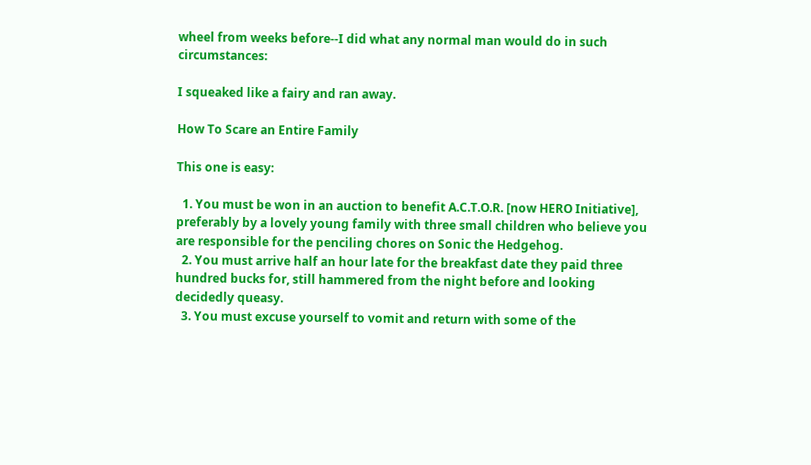wheel from weeks before--I did what any normal man would do in such circumstances:

I squeaked like a fairy and ran away.

How To Scare an Entire Family

This one is easy:

  1. You must be won in an auction to benefit A.C.T.O.R. [now HERO Initiative], preferably by a lovely young family with three small children who believe you are responsible for the penciling chores on Sonic the Hedgehog.
  2. You must arrive half an hour late for the breakfast date they paid three hundred bucks for, still hammered from the night before and looking decidedly queasy.
  3. You must excuse yourself to vomit and return with some of the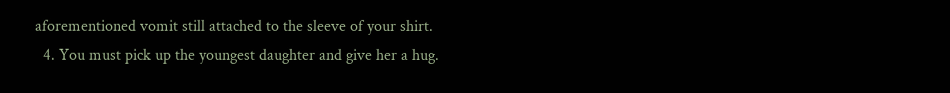aforementioned vomit still attached to the sleeve of your shirt.
  4. You must pick up the youngest daughter and give her a hug.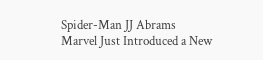Spider-Man JJ Abrams
Marvel Just Introduced a New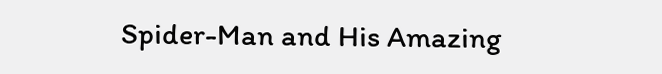Spider-Man and His Amazing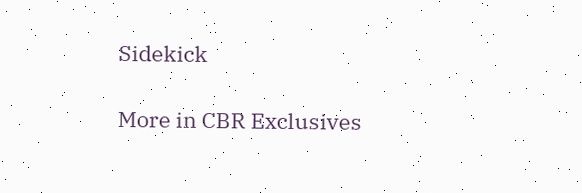Sidekick

More in CBR Exclusives